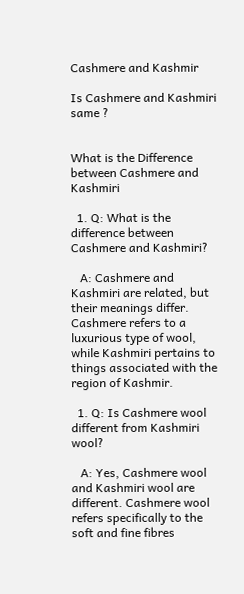Cashmere and Kashmir

Is Cashmere and Kashmiri same ?


What is the Difference between Cashmere and Kashmiri

  1. Q: What is the difference between Cashmere and Kashmiri?

   A: Cashmere and Kashmiri are related, but their meanings differ. Cashmere refers to a luxurious type of wool, while Kashmiri pertains to things associated with the region of Kashmir.

  1. Q: Is Cashmere wool different from Kashmiri wool?

   A: Yes, Cashmere wool and Kashmiri wool are different. Cashmere wool refers specifically to the soft and fine fibres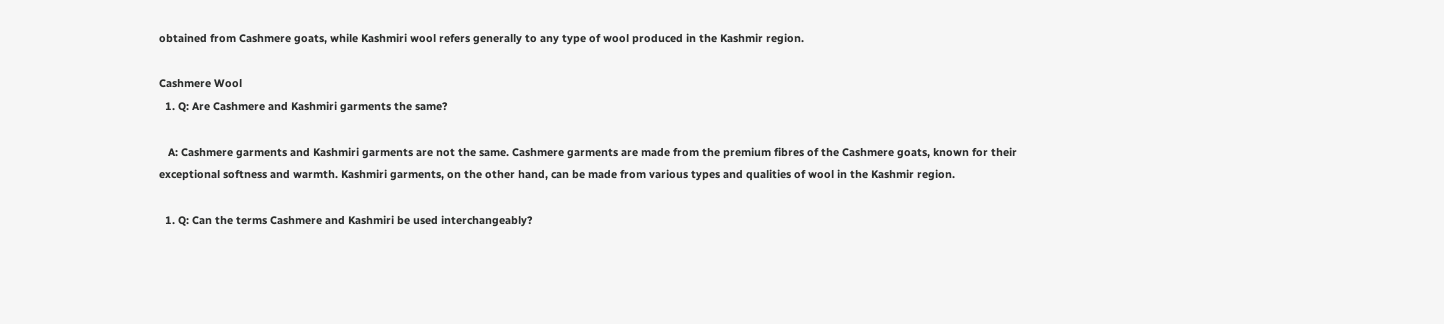obtained from Cashmere goats, while Kashmiri wool refers generally to any type of wool produced in the Kashmir region.

Cashmere Wool
  1. Q: Are Cashmere and Kashmiri garments the same?

   A: Cashmere garments and Kashmiri garments are not the same. Cashmere garments are made from the premium fibres of the Cashmere goats, known for their exceptional softness and warmth. Kashmiri garments, on the other hand, can be made from various types and qualities of wool in the Kashmir region.

  1. Q: Can the terms Cashmere and Kashmiri be used interchangeably?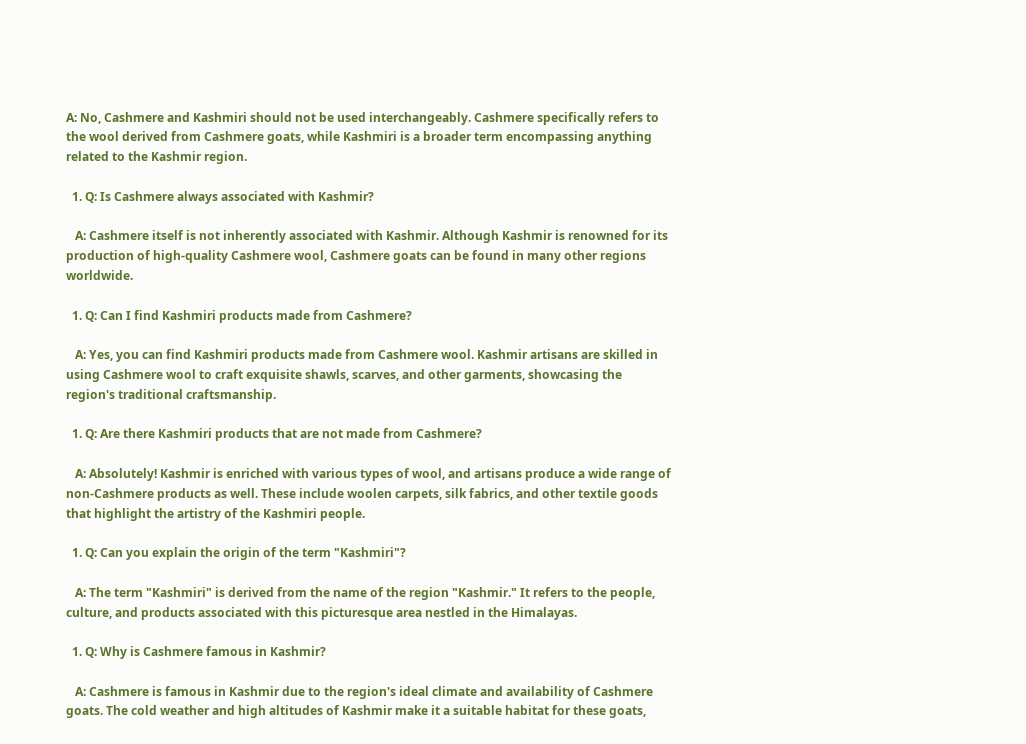A: No, Cashmere and Kashmiri should not be used interchangeably. Cashmere specifically refers to the wool derived from Cashmere goats, while Kashmiri is a broader term encompassing anything related to the Kashmir region.

  1. Q: Is Cashmere always associated with Kashmir?

   A: Cashmere itself is not inherently associated with Kashmir. Although Kashmir is renowned for its production of high-quality Cashmere wool, Cashmere goats can be found in many other regions worldwide.

  1. Q: Can I find Kashmiri products made from Cashmere?

   A: Yes, you can find Kashmiri products made from Cashmere wool. Kashmir artisans are skilled in using Cashmere wool to craft exquisite shawls, scarves, and other garments, showcasing the region's traditional craftsmanship.

  1. Q: Are there Kashmiri products that are not made from Cashmere?

   A: Absolutely! Kashmir is enriched with various types of wool, and artisans produce a wide range of non-Cashmere products as well. These include woolen carpets, silk fabrics, and other textile goods that highlight the artistry of the Kashmiri people.

  1. Q: Can you explain the origin of the term "Kashmiri"?

   A: The term "Kashmiri" is derived from the name of the region "Kashmir." It refers to the people, culture, and products associated with this picturesque area nestled in the Himalayas.

  1. Q: Why is Cashmere famous in Kashmir?

   A: Cashmere is famous in Kashmir due to the region's ideal climate and availability of Cashmere goats. The cold weather and high altitudes of Kashmir make it a suitable habitat for these goats,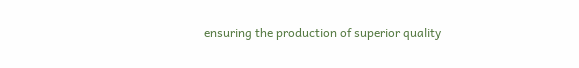ensuring the production of superior quality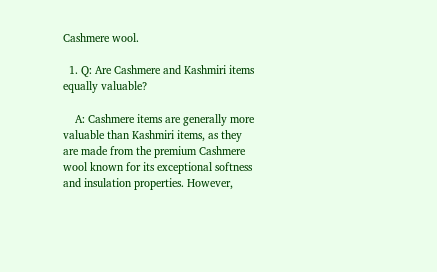Cashmere wool.

  1. Q: Are Cashmere and Kashmiri items equally valuable?

    A: Cashmere items are generally more valuable than Kashmiri items, as they are made from the premium Cashmere wool known for its exceptional softness and insulation properties. However,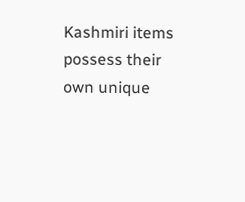Kashmiri items possess their own unique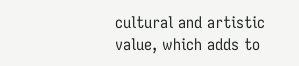cultural and artistic value, which adds to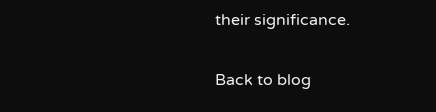their significance.

Back to blog